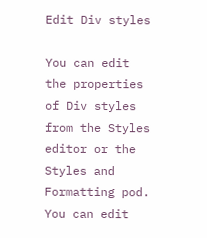Edit Div styles

You can edit the properties of Div styles from the Styles editor or the Styles and Formatting pod. You can edit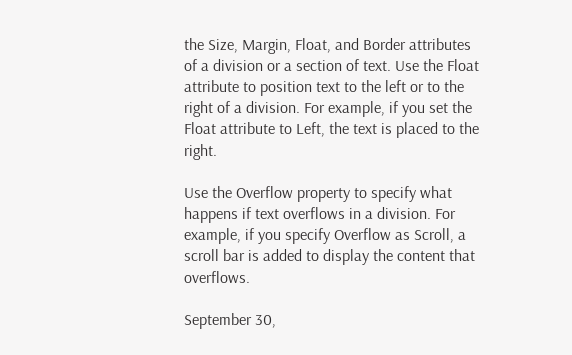the Size, Margin, Float, and Border attributes of a division or a section of text. Use the Float attribute to position text to the left or to the right of a division. For example, if you set the Float attribute to Left, the text is placed to the right.

Use the Overflow property to specify what happens if text overflows in a division. For example, if you specify Overflow as Scroll, a scroll bar is added to display the content that overflows.

September 30,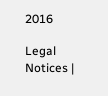2016

Legal Notices |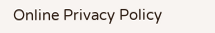Online Privacy Policy